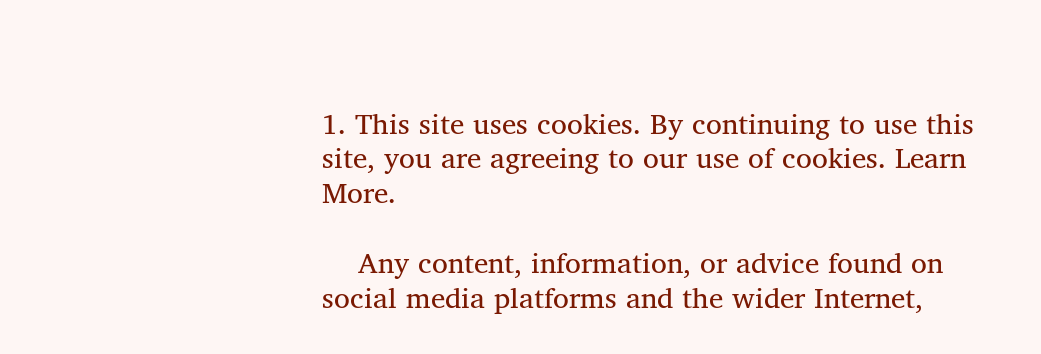1. This site uses cookies. By continuing to use this site, you are agreeing to our use of cookies. Learn More.

    Any content, information, or advice found on social media platforms and the wider Internet,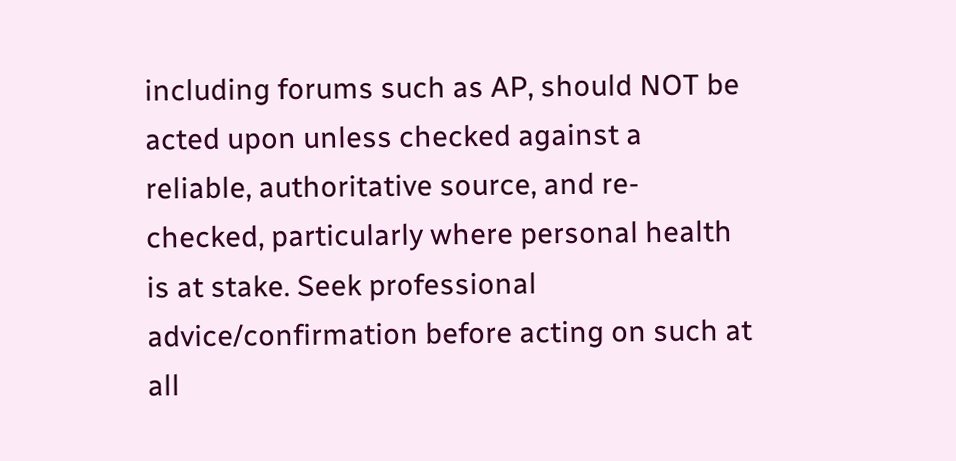including forums such as AP, should NOT be acted upon unless checked against a reliable, authoritative source, and re-checked, particularly where personal health is at stake. Seek professional advice/confirmation before acting on such at all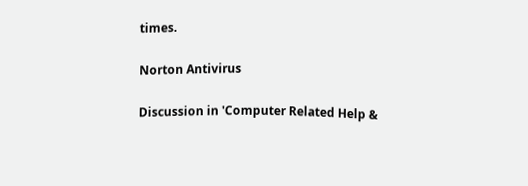times.

Norton Antivirus

Discussion in 'Computer Related Help &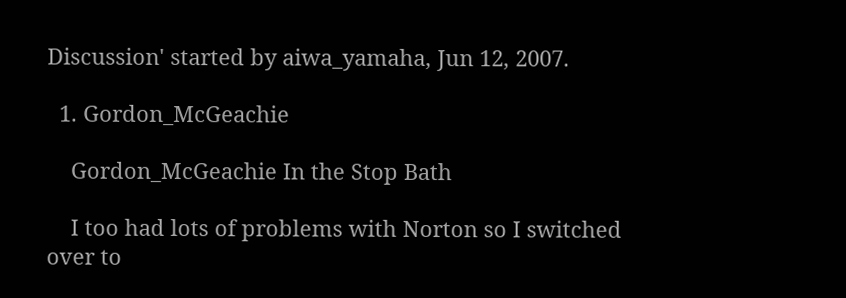Discussion' started by aiwa_yamaha, Jun 12, 2007.

  1. Gordon_McGeachie

    Gordon_McGeachie In the Stop Bath

    I too had lots of problems with Norton so I switched over to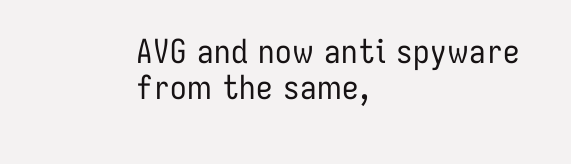AVG and now anti spyware from the same,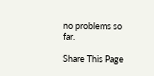no problems so far.

Share This Page